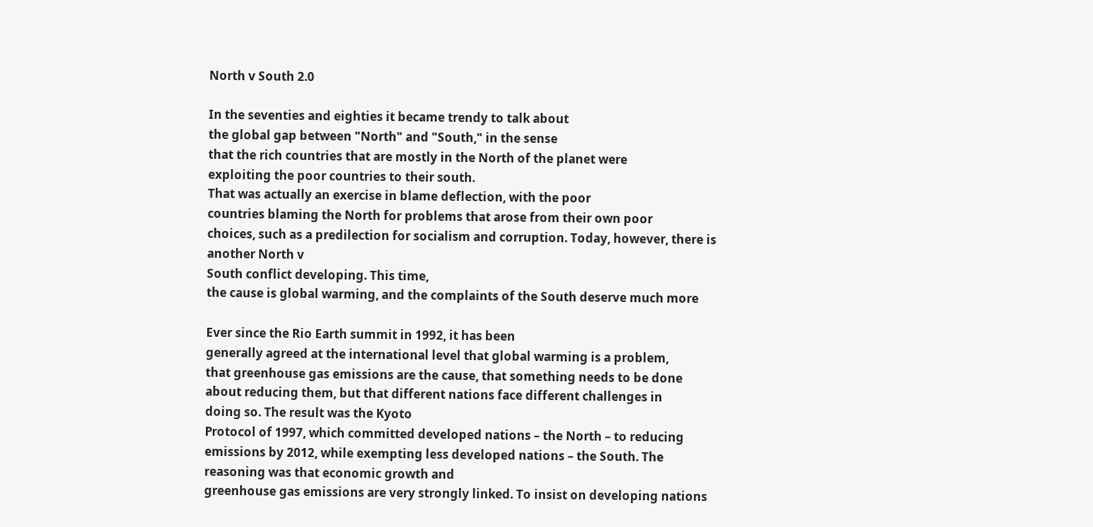North v South 2.0

In the seventies and eighties it became trendy to talk about
the global gap between "North" and "South," in the sense
that the rich countries that are mostly in the North of the planet were
exploiting the poor countries to their south.
That was actually an exercise in blame deflection, with the poor
countries blaming the North for problems that arose from their own poor
choices, such as a predilection for socialism and corruption. Today, however, there is another North v
South conflict developing. This time,
the cause is global warming, and the complaints of the South deserve much more

Ever since the Rio Earth summit in 1992, it has been
generally agreed at the international level that global warming is a problem,
that greenhouse gas emissions are the cause, that something needs to be done
about reducing them, but that different nations face different challenges in
doing so. The result was the Kyoto
Protocol of 1997, which committed developed nations – the North – to reducing
emissions by 2012, while exempting less developed nations – the South. The reasoning was that economic growth and
greenhouse gas emissions are very strongly linked. To insist on developing nations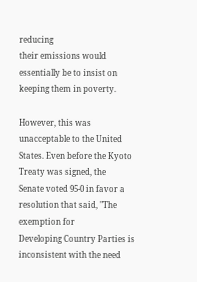reducing
their emissions would essentially be to insist on keeping them in poverty.

However, this was unacceptable to the United States. Even before the Kyoto Treaty was signed, the
Senate voted 95-0 in favor a resolution that said, "The exemption for
Developing Country Parties is inconsistent with the need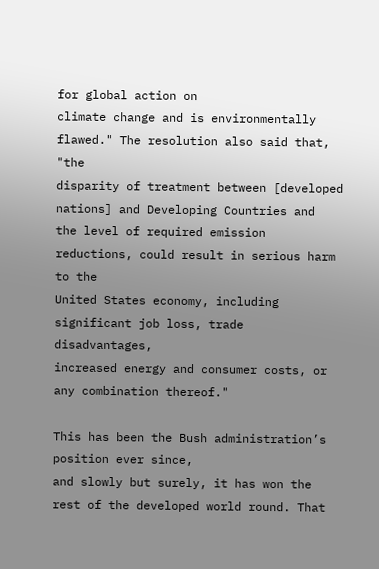for global action on
climate change and is environmentally flawed." The resolution also said that, "the
disparity of treatment between [developed nations] and Developing Countries and
the level of required emission reductions, could result in serious harm to the
United States economy, including significant job loss, trade disadvantages,
increased energy and consumer costs, or any combination thereof."

This has been the Bush administration’s position ever since,
and slowly but surely, it has won the rest of the developed world round. That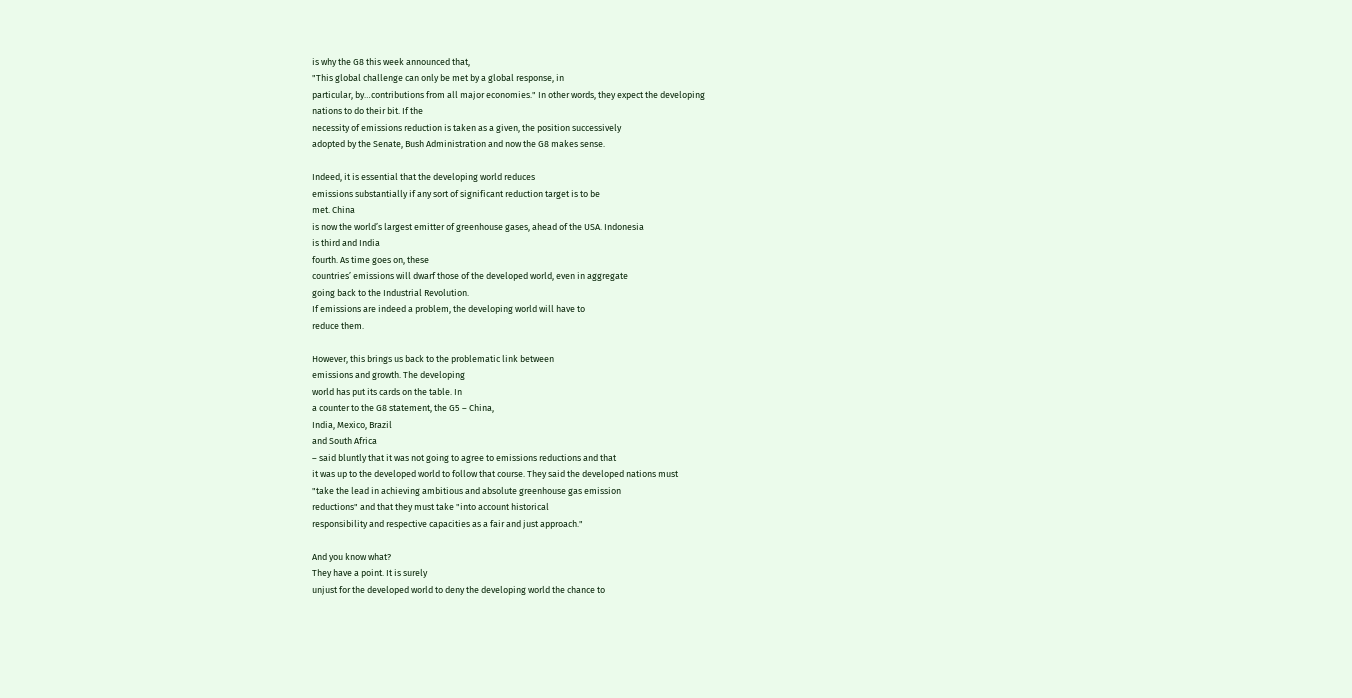is why the G8 this week announced that,
"This global challenge can only be met by a global response, in
particular, by…contributions from all major economies." In other words, they expect the developing
nations to do their bit. If the
necessity of emissions reduction is taken as a given, the position successively
adopted by the Senate, Bush Administration and now the G8 makes sense.

Indeed, it is essential that the developing world reduces
emissions substantially if any sort of significant reduction target is to be
met. China
is now the world’s largest emitter of greenhouse gases, ahead of the USA. Indonesia
is third and India
fourth. As time goes on, these
countries’ emissions will dwarf those of the developed world, even in aggregate
going back to the Industrial Revolution.
If emissions are indeed a problem, the developing world will have to
reduce them.

However, this brings us back to the problematic link between
emissions and growth. The developing
world has put its cards on the table. In
a counter to the G8 statement, the G5 – China,
India, Mexico, Brazil
and South Africa
– said bluntly that it was not going to agree to emissions reductions and that
it was up to the developed world to follow that course. They said the developed nations must
"take the lead in achieving ambitious and absolute greenhouse gas emission
reductions" and that they must take "into account historical
responsibility and respective capacities as a fair and just approach."

And you know what?
They have a point. It is surely
unjust for the developed world to deny the developing world the chance to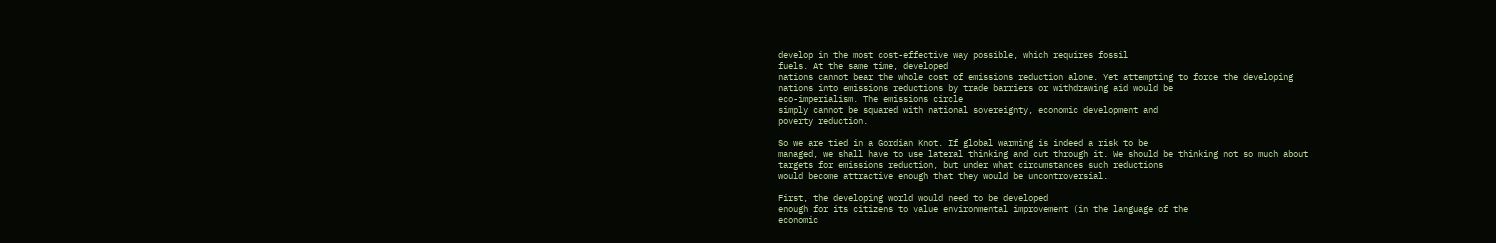develop in the most cost-effective way possible, which requires fossil
fuels. At the same time, developed
nations cannot bear the whole cost of emissions reduction alone. Yet attempting to force the developing
nations into emissions reductions by trade barriers or withdrawing aid would be
eco-imperialism. The emissions circle
simply cannot be squared with national sovereignty, economic development and
poverty reduction.

So we are tied in a Gordian Knot. If global warming is indeed a risk to be
managed, we shall have to use lateral thinking and cut through it. We should be thinking not so much about
targets for emissions reduction, but under what circumstances such reductions
would become attractive enough that they would be uncontroversial.

First, the developing world would need to be developed
enough for its citizens to value environmental improvement (in the language of the
economic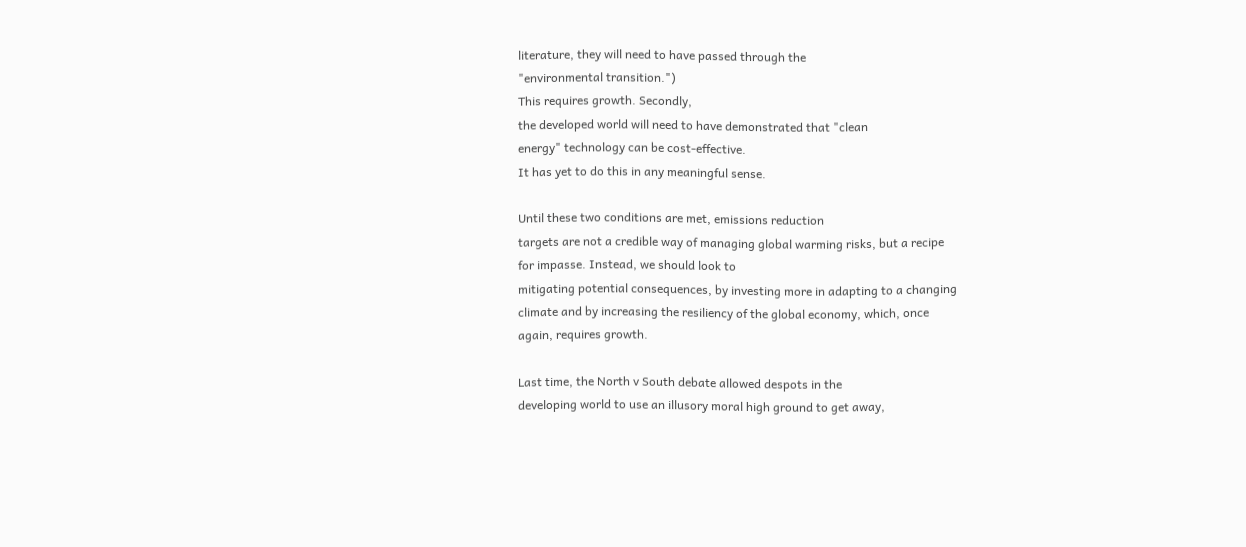literature, they will need to have passed through the
"environmental transition.")
This requires growth. Secondly,
the developed world will need to have demonstrated that "clean
energy" technology can be cost-effective.
It has yet to do this in any meaningful sense.

Until these two conditions are met, emissions reduction
targets are not a credible way of managing global warming risks, but a recipe
for impasse. Instead, we should look to
mitigating potential consequences, by investing more in adapting to a changing
climate and by increasing the resiliency of the global economy, which, once
again, requires growth.

Last time, the North v South debate allowed despots in the
developing world to use an illusory moral high ground to get away,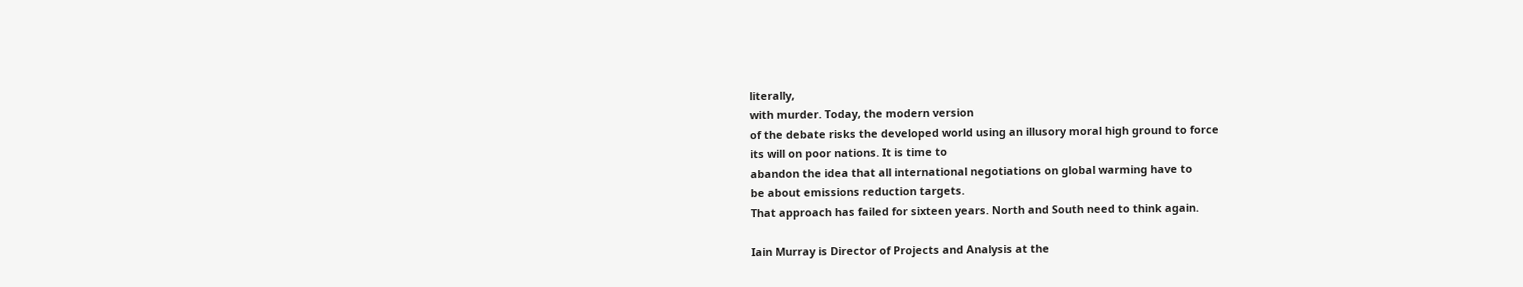literally,
with murder. Today, the modern version
of the debate risks the developed world using an illusory moral high ground to force
its will on poor nations. It is time to
abandon the idea that all international negotiations on global warming have to
be about emissions reduction targets.
That approach has failed for sixteen years. North and South need to think again.

Iain Murray is Director of Projects and Analysis at the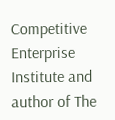Competitive Enterprise Institute and author of The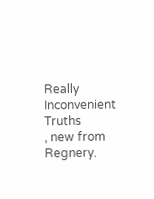Really Inconvenient Truths
, new from Regnery.